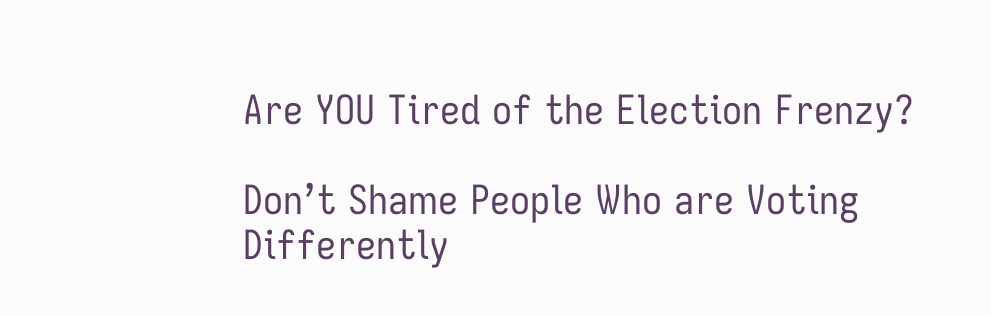Are YOU Tired of the Election Frenzy?

Don’t Shame People Who are Voting Differently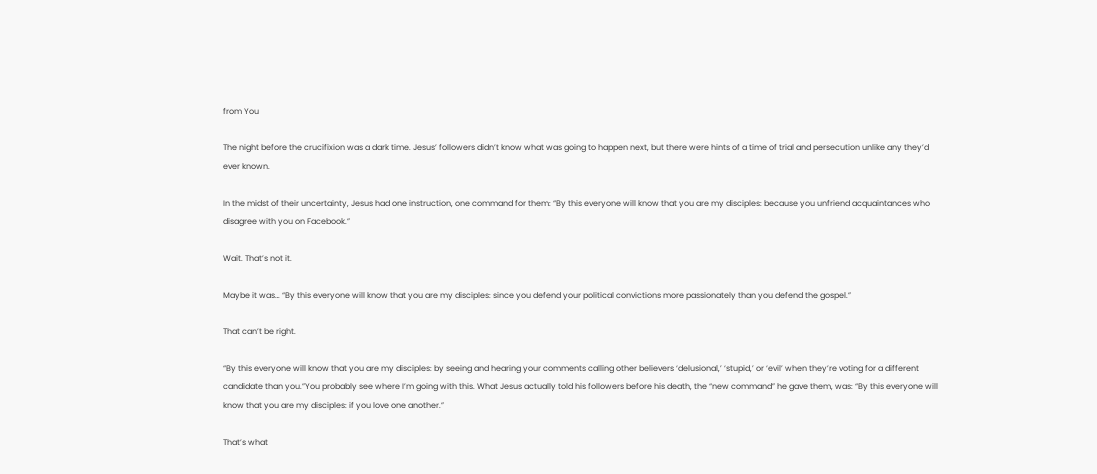from You

The night before the crucifixion was a dark time. Jesus’ followers didn’t know what was going to happen next, but there were hints of a time of trial and persecution unlike any they’d ever known.

In the midst of their uncertainty, Jesus had one instruction, one command for them: “By this everyone will know that you are my disciples: because you unfriend acquaintances who disagree with you on Facebook.”

Wait. That’s not it.

Maybe it was… “By this everyone will know that you are my disciples: since you defend your political convictions more passionately than you defend the gospel.”

That can’t be right.

“By this everyone will know that you are my disciples: by seeing and hearing your comments calling other believers ‘delusional,’ ‘stupid,’ or ‘evil’ when they’re voting for a different candidate than you.”You probably see where I’m going with this. What Jesus actually told his followers before his death, the “new command” he gave them, was: “By this everyone will know that you are my disciples: if you love one another.”

That’s what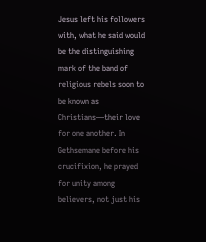Jesus left his followers with, what he said would be the distinguishing mark of the band of religious rebels soon to be known as Christians—their love for one another. In Gethsemane before his crucifixion, he prayed for unity among believers, not just his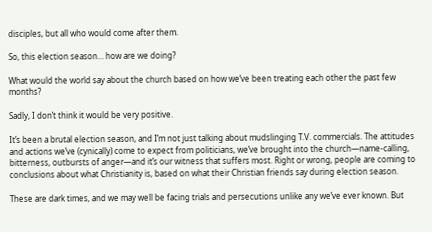disciples, but all who would come after them.

So, this election season… how are we doing?

What would the world say about the church based on how we’ve been treating each other the past few months?

Sadly, I don’t think it would be very positive.

It’s been a brutal election season, and I’m not just talking about mudslinging T.V. commercials. The attitudes and actions we’ve (cynically) come to expect from politicians, we’ve brought into the church—name-calling, bitterness, outbursts of anger—and it’s our witness that suffers most. Right or wrong, people are coming to conclusions about what Christianity is, based on what their Christian friends say during election season.

These are dark times, and we may well be facing trials and persecutions unlike any we’ve ever known. But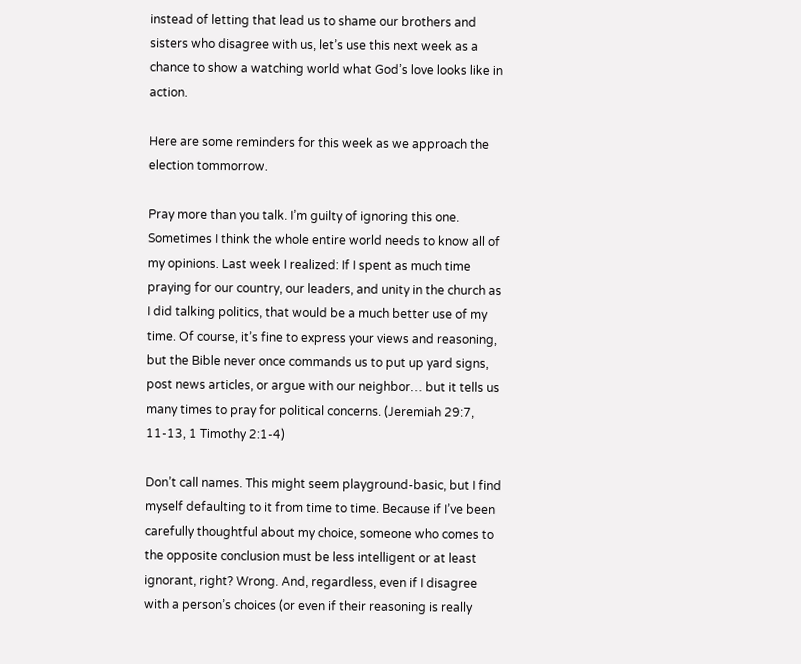instead of letting that lead us to shame our brothers and sisters who disagree with us, let’s use this next week as a chance to show a watching world what God’s love looks like in action.

Here are some reminders for this week as we approach the election tommorrow.

Pray more than you talk. I’m guilty of ignoring this one. Sometimes I think the whole entire world needs to know all of my opinions. Last week I realized: If I spent as much time praying for our country, our leaders, and unity in the church as I did talking politics, that would be a much better use of my time. Of course, it’s fine to express your views and reasoning, but the Bible never once commands us to put up yard signs, post news articles, or argue with our neighbor… but it tells us many times to pray for political concerns. (Jeremiah 29:7, 11-13, 1 Timothy 2:1-4)

Don’t call names. This might seem playground-basic, but I find myself defaulting to it from time to time. Because if I’ve been carefully thoughtful about my choice, someone who comes to the opposite conclusion must be less intelligent or at least ignorant, right? Wrong. And, regardless, even if I disagree with a person’s choices (or even if their reasoning is really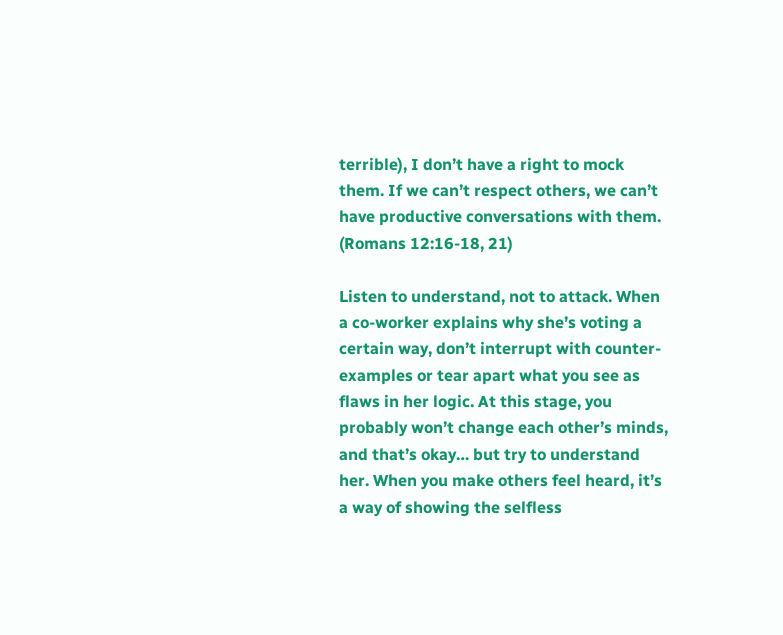terrible), I don’t have a right to mock them. If we can’t respect others, we can’t have productive conversations with them. (Romans 12:16-18, 21)

Listen to understand, not to attack. When a co-worker explains why she’s voting a certain way, don’t interrupt with counter-examples or tear apart what you see as flaws in her logic. At this stage, you probably won’t change each other’s minds, and that’s okay… but try to understand her. When you make others feel heard, it’s a way of showing the selfless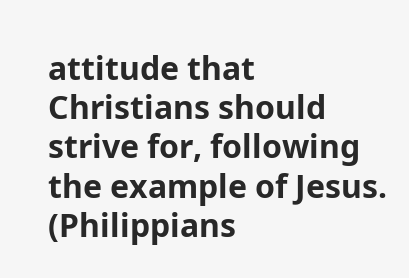attitude that Christians should strive for, following the example of Jesus. (Philippians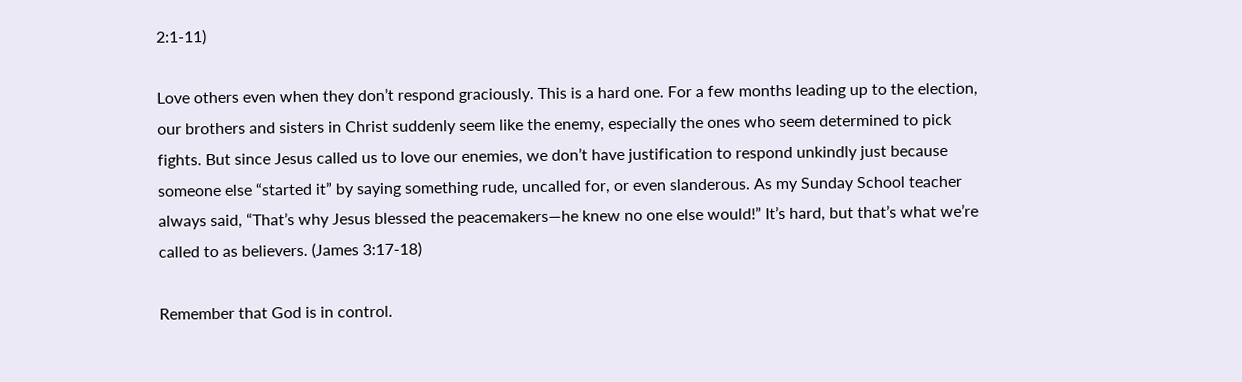2:1-11)

Love others even when they don’t respond graciously. This is a hard one. For a few months leading up to the election, our brothers and sisters in Christ suddenly seem like the enemy, especially the ones who seem determined to pick fights. But since Jesus called us to love our enemies, we don’t have justification to respond unkindly just because someone else “started it” by saying something rude, uncalled for, or even slanderous. As my Sunday School teacher always said, “That’s why Jesus blessed the peacemakers—he knew no one else would!” It’s hard, but that’s what we’re called to as believers. (James 3:17-18)

Remember that God is in control.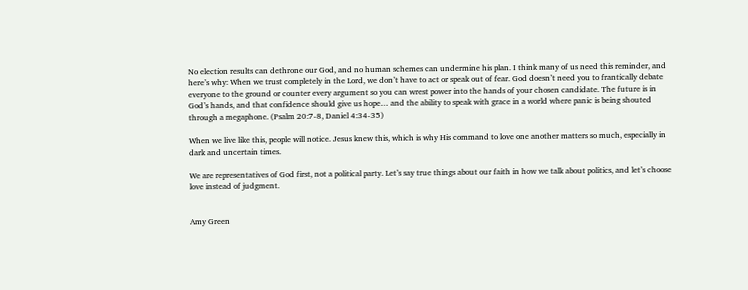No election results can dethrone our God, and no human schemes can undermine his plan. I think many of us need this reminder, and here’s why: When we trust completely in the Lord, we don’t have to act or speak out of fear. God doesn’t need you to frantically debate everyone to the ground or counter every argument so you can wrest power into the hands of your chosen candidate. The future is in God’s hands, and that confidence should give us hope… and the ability to speak with grace in a world where panic is being shouted through a megaphone. (Psalm 20:7-8, Daniel 4:34-35)

When we live like this, people will notice. Jesus knew this, which is why His command to love one another matters so much, especially in dark and uncertain times.

We are representatives of God first, not a political party. Let’s say true things about our faith in how we talk about politics, and let’s choose love instead of judgment.


Amy Green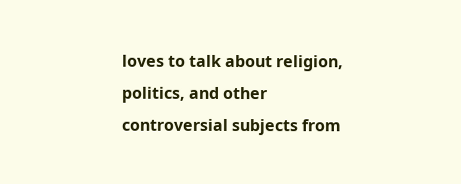loves to talk about religion, politics, and other controversial subjects from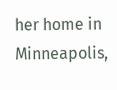her home in Minneapolis,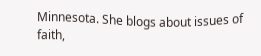Minnesota. She blogs about issues of faith,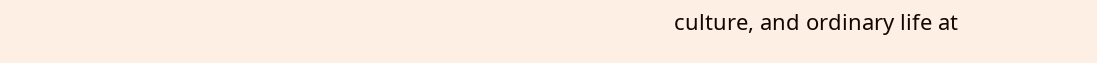culture, and ordinary life at